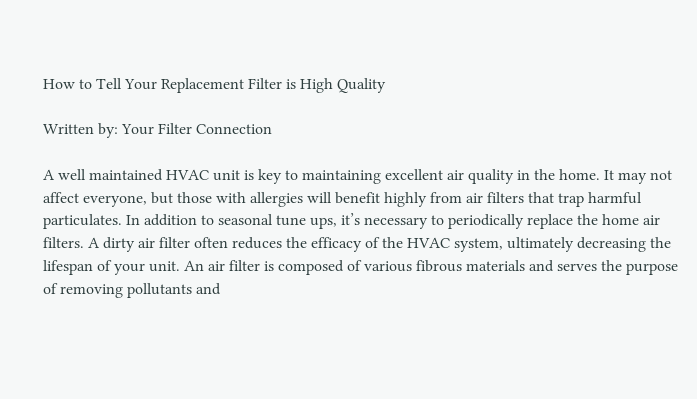How to Tell Your Replacement Filter is High Quality

Written by: Your Filter Connection

A well maintained HVAC unit is key to maintaining excellent air quality in the home. It may not affect everyone, but those with allergies will benefit highly from air filters that trap harmful particulates. In addition to seasonal tune ups, it’s necessary to periodically replace the home air filters. A dirty air filter often reduces the efficacy of the HVAC system, ultimately decreasing the lifespan of your unit. An air filter is composed of various fibrous materials and serves the purpose of removing pollutants and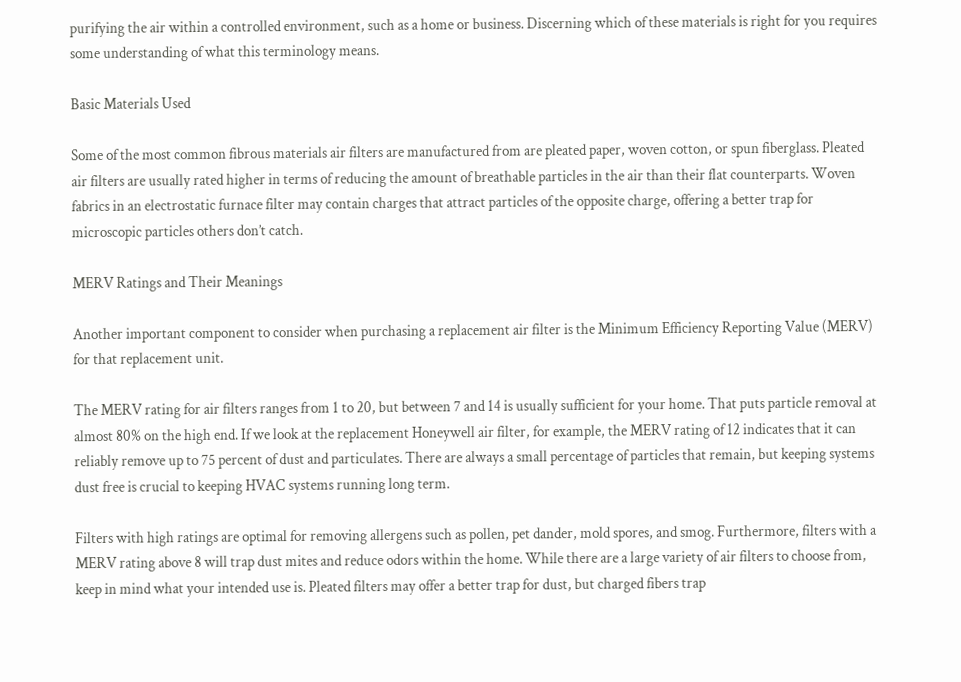purifying the air within a controlled environment, such as a home or business. Discerning which of these materials is right for you requires some understanding of what this terminology means.

Basic Materials Used

Some of the most common fibrous materials air filters are manufactured from are pleated paper, woven cotton, or spun fiberglass. Pleated air filters are usually rated higher in terms of reducing the amount of breathable particles in the air than their flat counterparts. Woven fabrics in an electrostatic furnace filter may contain charges that attract particles of the opposite charge, offering a better trap for microscopic particles others don’t catch.

MERV Ratings and Their Meanings

Another important component to consider when purchasing a replacement air filter is the Minimum Efficiency Reporting Value (MERV) for that replacement unit.

The MERV rating for air filters ranges from 1 to 20, but between 7 and 14 is usually sufficient for your home. That puts particle removal at almost 80% on the high end. If we look at the replacement Honeywell air filter, for example, the MERV rating of 12 indicates that it can reliably remove up to 75 percent of dust and particulates. There are always a small percentage of particles that remain, but keeping systems dust free is crucial to keeping HVAC systems running long term.

Filters with high ratings are optimal for removing allergens such as pollen, pet dander, mold spores, and smog. Furthermore, filters with a MERV rating above 8 will trap dust mites and reduce odors within the home. While there are a large variety of air filters to choose from, keep in mind what your intended use is. Pleated filters may offer a better trap for dust, but charged fibers trap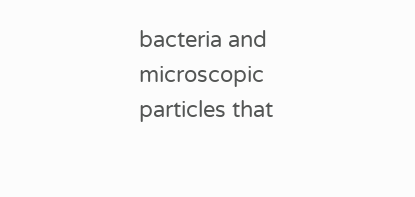bacteria and microscopic particles that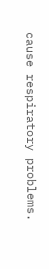cause respiratory problems.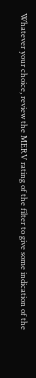Whatever your choice, review the MERV rating of the filter to give some indication of the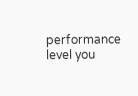performance level you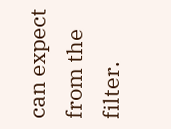can expect from the filter.